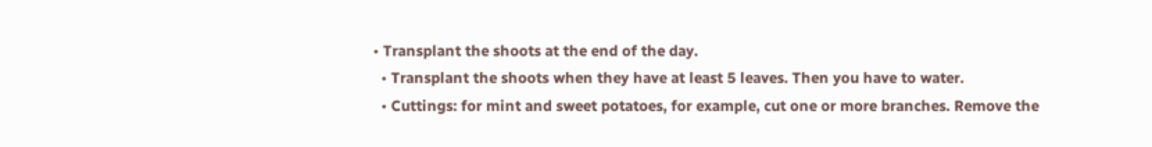• Transplant the shoots at the end of the day.
  • Transplant the shoots when they have at least 5 leaves. Then you have to water.
  • Cuttings: for mint and sweet potatoes, for example, cut one or more branches. Remove the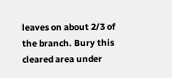leaves on about 2/3 of the branch. Bury this cleared area under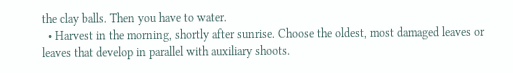the clay balls. Then you have to water.
  • Harvest in the morning, shortly after sunrise. Choose the oldest, most damaged leaves or leaves that develop in parallel with auxiliary shoots.